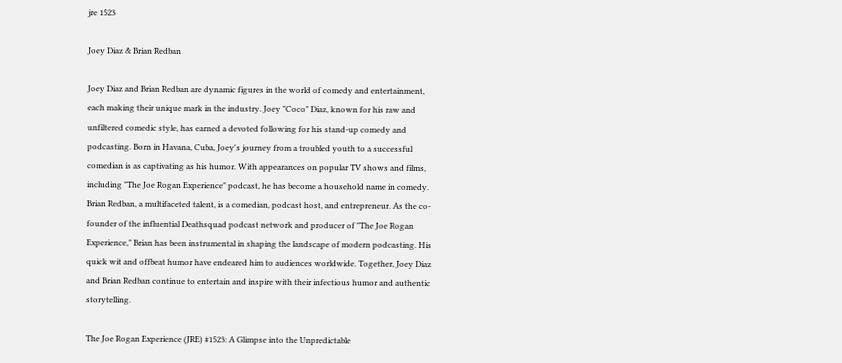jre 1523

Joey Diaz & Brian Redban

Joey Diaz and Brian Redban are dynamic figures in the world of comedy and entertainment, each making their unique mark in the industry. Joey "Coco" Diaz, known for his raw and unfiltered comedic style, has earned a devoted following for his stand-up comedy and podcasting. Born in Havana, Cuba, Joey's journey from a troubled youth to a successful comedian is as captivating as his humor. With appearances on popular TV shows and films, including "The Joe Rogan Experience" podcast, he has become a household name in comedy. Brian Redban, a multifaceted talent, is a comedian, podcast host, and entrepreneur. As the co-founder of the influential Deathsquad podcast network and producer of "The Joe Rogan Experience," Brian has been instrumental in shaping the landscape of modern podcasting. His quick wit and offbeat humor have endeared him to audiences worldwide. Together, Joey Diaz and Brian Redban continue to entertain and inspire with their infectious humor and authentic storytelling.

The Joe Rogan Experience (JRE) #1523: A Glimpse into the Unpredictable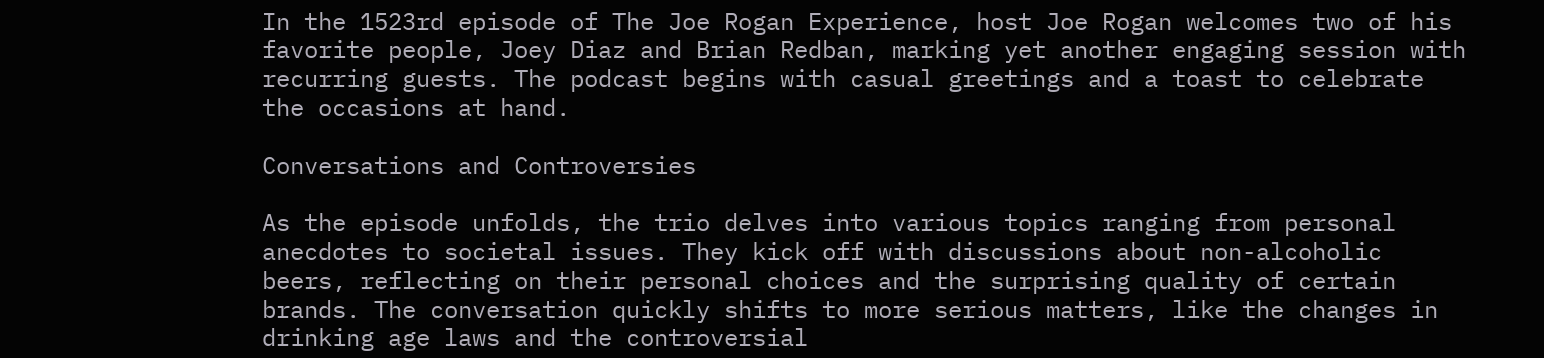In the 1523rd episode of The Joe Rogan Experience, host Joe Rogan welcomes two of his favorite people, Joey Diaz and Brian Redban, marking yet another engaging session with recurring guests. The podcast begins with casual greetings and a toast to celebrate the occasions at hand.

Conversations and Controversies

As the episode unfolds, the trio delves into various topics ranging from personal anecdotes to societal issues. They kick off with discussions about non-alcoholic beers, reflecting on their personal choices and the surprising quality of certain brands. The conversation quickly shifts to more serious matters, like the changes in drinking age laws and the controversial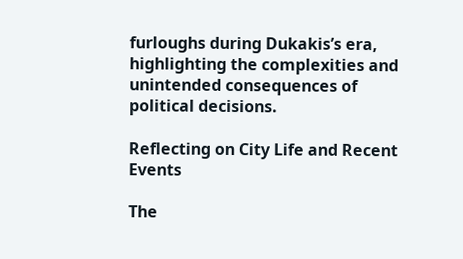furloughs during Dukakis’s era, highlighting the complexities and unintended consequences of political decisions.

Reflecting on City Life and Recent Events

The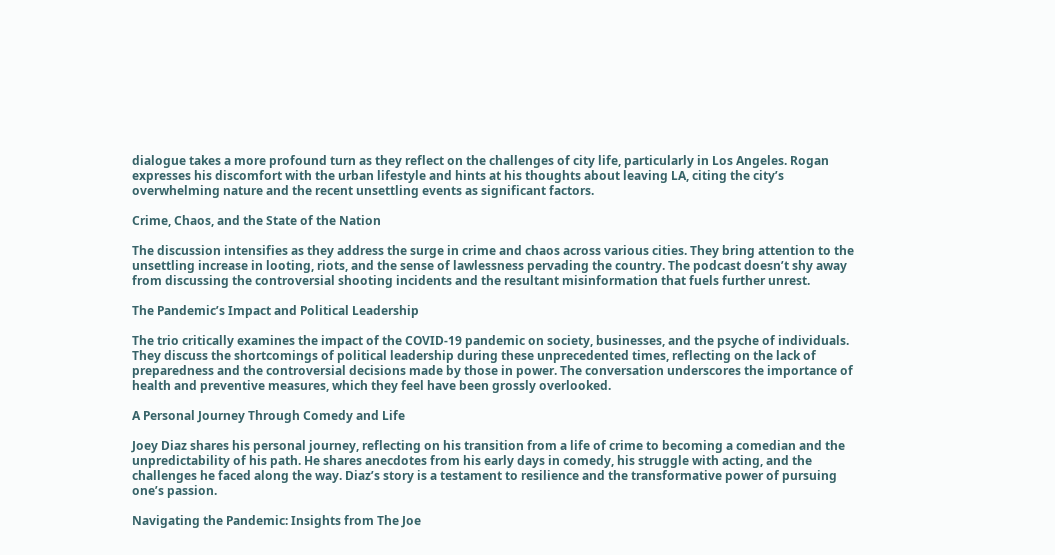dialogue takes a more profound turn as they reflect on the challenges of city life, particularly in Los Angeles. Rogan expresses his discomfort with the urban lifestyle and hints at his thoughts about leaving LA, citing the city’s overwhelming nature and the recent unsettling events as significant factors.

Crime, Chaos, and the State of the Nation

The discussion intensifies as they address the surge in crime and chaos across various cities. They bring attention to the unsettling increase in looting, riots, and the sense of lawlessness pervading the country. The podcast doesn’t shy away from discussing the controversial shooting incidents and the resultant misinformation that fuels further unrest.

The Pandemic’s Impact and Political Leadership

The trio critically examines the impact of the COVID-19 pandemic on society, businesses, and the psyche of individuals. They discuss the shortcomings of political leadership during these unprecedented times, reflecting on the lack of preparedness and the controversial decisions made by those in power. The conversation underscores the importance of health and preventive measures, which they feel have been grossly overlooked.

A Personal Journey Through Comedy and Life

Joey Diaz shares his personal journey, reflecting on his transition from a life of crime to becoming a comedian and the unpredictability of his path. He shares anecdotes from his early days in comedy, his struggle with acting, and the challenges he faced along the way. Diaz’s story is a testament to resilience and the transformative power of pursuing one’s passion.

Navigating the Pandemic: Insights from The Joe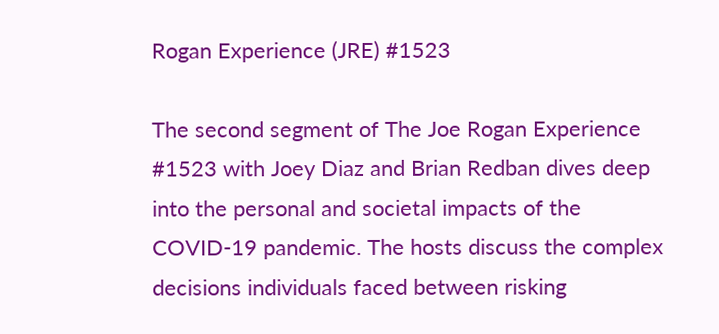Rogan Experience (JRE) #1523

The second segment of The Joe Rogan Experience #1523 with Joey Diaz and Brian Redban dives deep into the personal and societal impacts of the COVID-19 pandemic. The hosts discuss the complex decisions individuals faced between risking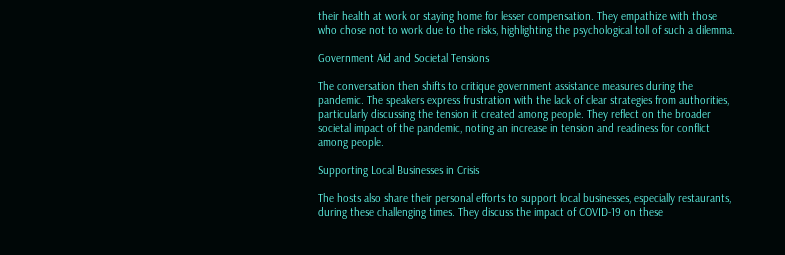their health at work or staying home for lesser compensation. They empathize with those who chose not to work due to the risks, highlighting the psychological toll of such a dilemma.

Government Aid and Societal Tensions

The conversation then shifts to critique government assistance measures during the pandemic. The speakers express frustration with the lack of clear strategies from authorities, particularly discussing the tension it created among people. They reflect on the broader societal impact of the pandemic, noting an increase in tension and readiness for conflict among people.

Supporting Local Businesses in Crisis

The hosts also share their personal efforts to support local businesses, especially restaurants, during these challenging times. They discuss the impact of COVID-19 on these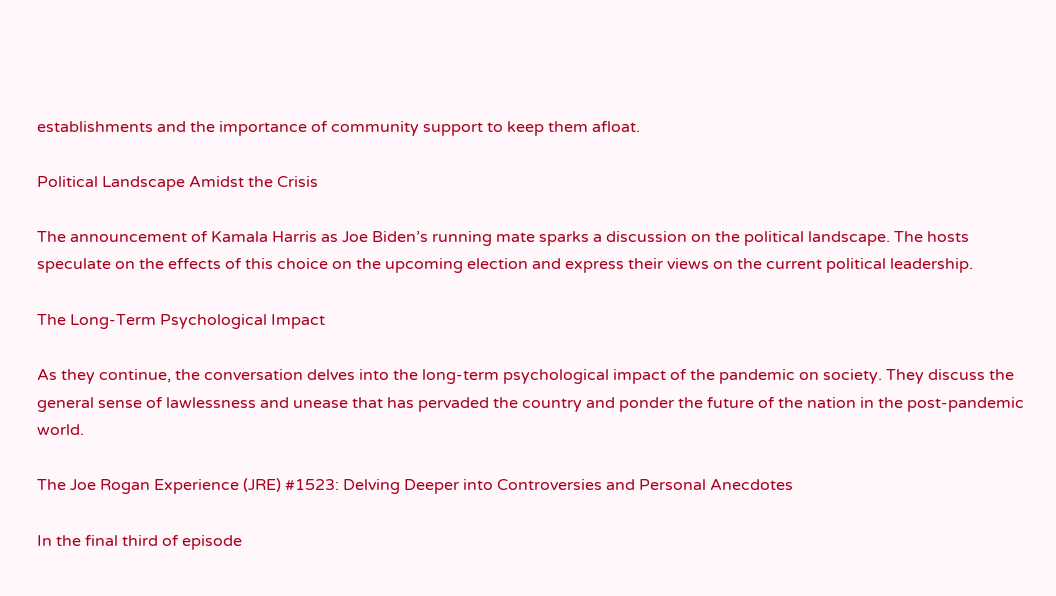establishments and the importance of community support to keep them afloat.

Political Landscape Amidst the Crisis

The announcement of Kamala Harris as Joe Biden’s running mate sparks a discussion on the political landscape. The hosts speculate on the effects of this choice on the upcoming election and express their views on the current political leadership.

The Long-Term Psychological Impact

As they continue, the conversation delves into the long-term psychological impact of the pandemic on society. They discuss the general sense of lawlessness and unease that has pervaded the country and ponder the future of the nation in the post-pandemic world.

The Joe Rogan Experience (JRE) #1523: Delving Deeper into Controversies and Personal Anecdotes

In the final third of episode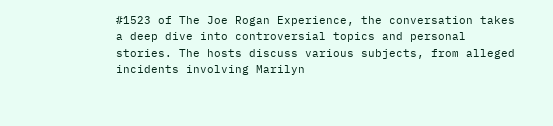#1523 of The Joe Rogan Experience, the conversation takes a deep dive into controversial topics and personal stories. The hosts discuss various subjects, from alleged incidents involving Marilyn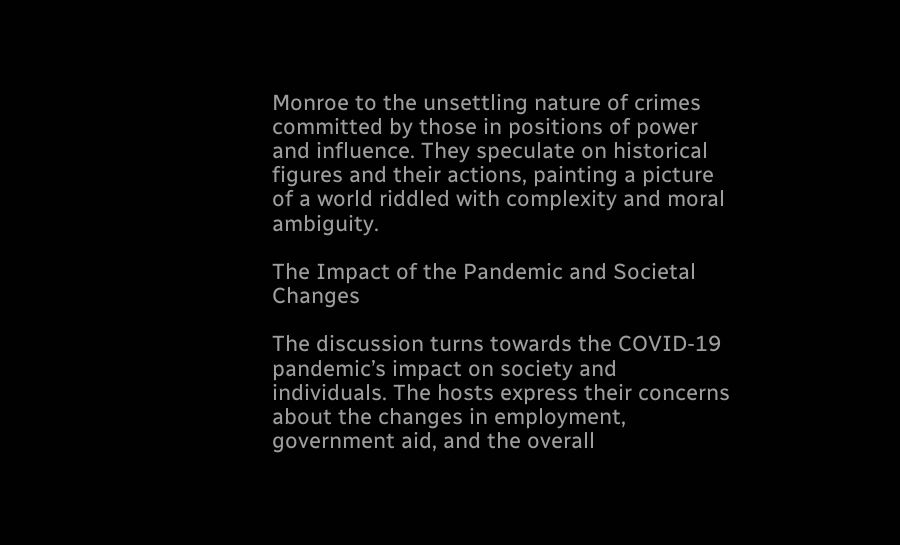Monroe to the unsettling nature of crimes committed by those in positions of power and influence. They speculate on historical figures and their actions, painting a picture of a world riddled with complexity and moral ambiguity.

The Impact of the Pandemic and Societal Changes

The discussion turns towards the COVID-19 pandemic’s impact on society and individuals. The hosts express their concerns about the changes in employment, government aid, and the overall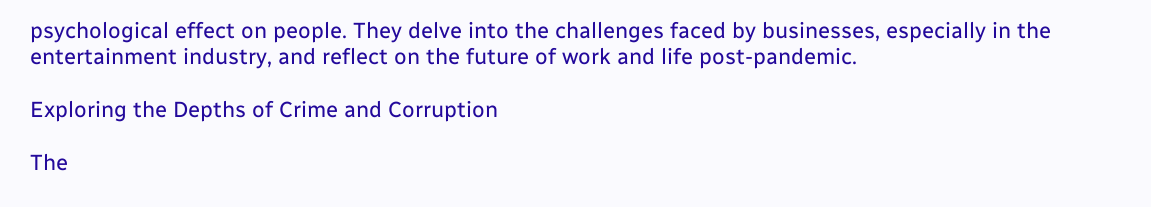psychological effect on people. They delve into the challenges faced by businesses, especially in the entertainment industry, and reflect on the future of work and life post-pandemic.

Exploring the Depths of Crime and Corruption

The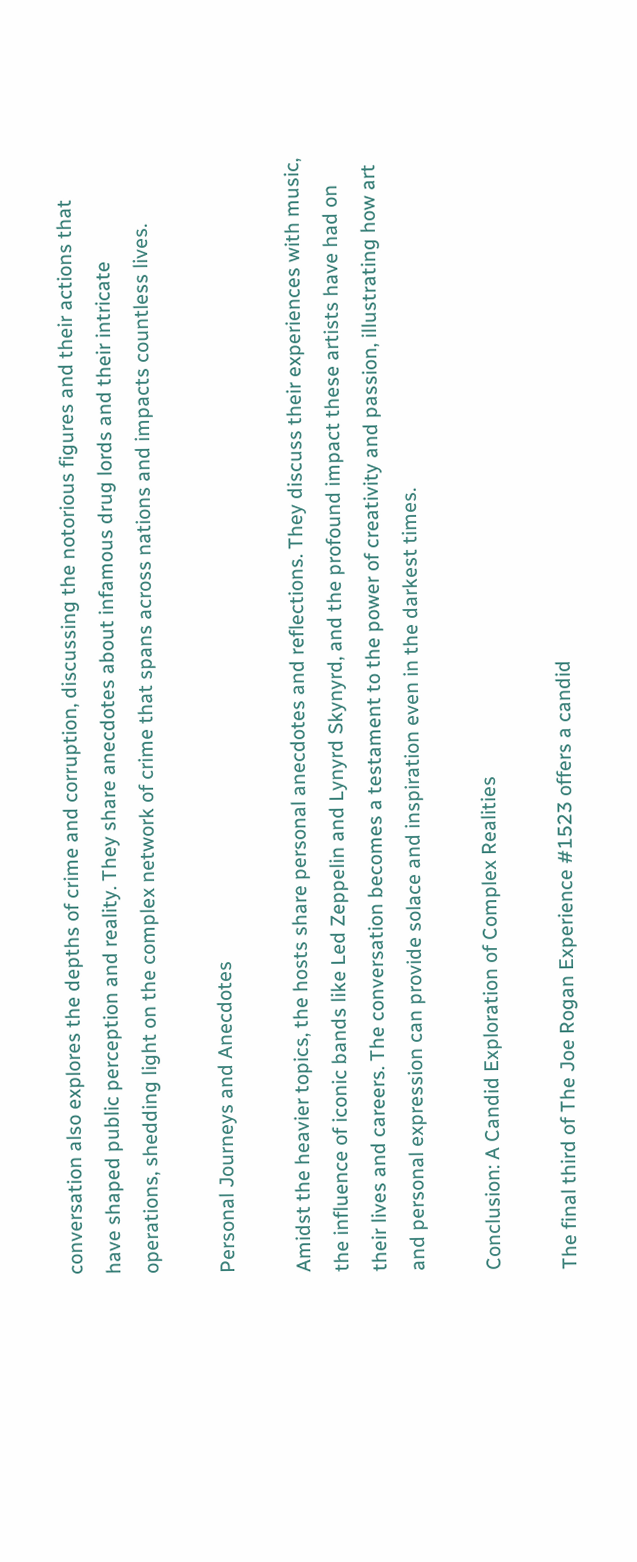conversation also explores the depths of crime and corruption, discussing the notorious figures and their actions that have shaped public perception and reality. They share anecdotes about infamous drug lords and their intricate operations, shedding light on the complex network of crime that spans across nations and impacts countless lives.

Personal Journeys and Anecdotes

Amidst the heavier topics, the hosts share personal anecdotes and reflections. They discuss their experiences with music, the influence of iconic bands like Led Zeppelin and Lynyrd Skynyrd, and the profound impact these artists have had on their lives and careers. The conversation becomes a testament to the power of creativity and passion, illustrating how art and personal expression can provide solace and inspiration even in the darkest times.

Conclusion: A Candid Exploration of Complex Realities

The final third of The Joe Rogan Experience #1523 offers a candid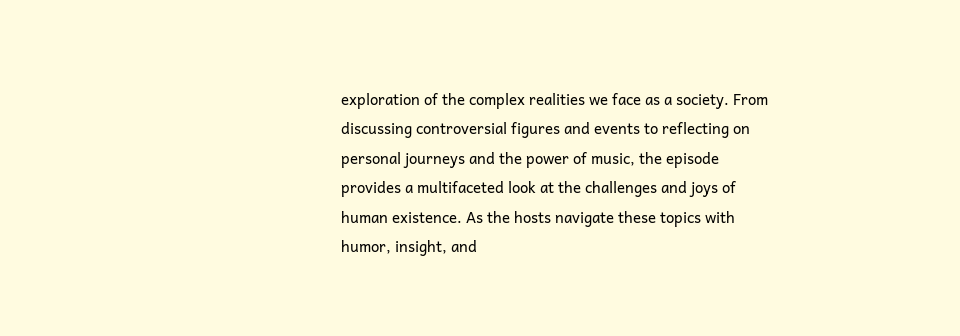exploration of the complex realities we face as a society. From discussing controversial figures and events to reflecting on personal journeys and the power of music, the episode provides a multifaceted look at the challenges and joys of human existence. As the hosts navigate these topics with humor, insight, and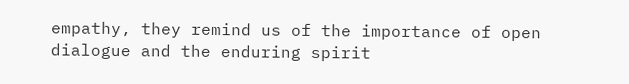empathy, they remind us of the importance of open dialogue and the enduring spirit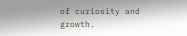of curiosity and growth.